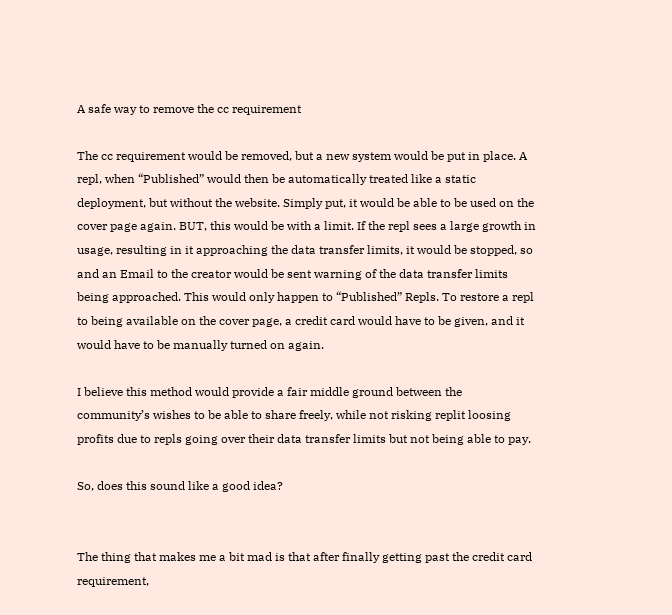A safe way to remove the cc requirement

The cc requirement would be removed, but a new system would be put in place. A repl, when “Published” would then be automatically treated like a static deployment, but without the website. Simply put, it would be able to be used on the cover page again. BUT, this would be with a limit. If the repl sees a large growth in usage, resulting in it approaching the data transfer limits, it would be stopped, so and an Email to the creator would be sent warning of the data transfer limits being approached. This would only happen to “Published” Repls. To restore a repl to being available on the cover page, a credit card would have to be given, and it would have to be manually turned on again.

I believe this method would provide a fair middle ground between the community’s wishes to be able to share freely, while not risking replit loosing profits due to repls going over their data transfer limits but not being able to pay.

So, does this sound like a good idea?


The thing that makes me a bit mad is that after finally getting past the credit card requirement,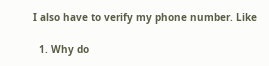I also have to verify my phone number. Like

  1. Why do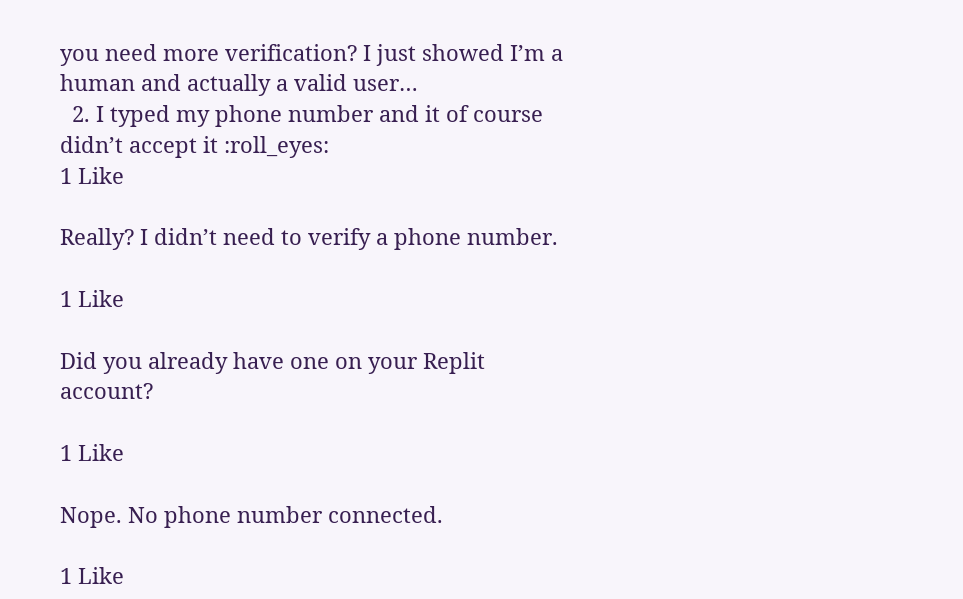you need more verification? I just showed I’m a human and actually a valid user…
  2. I typed my phone number and it of course didn’t accept it :roll_eyes:
1 Like

Really? I didn’t need to verify a phone number.

1 Like

Did you already have one on your Replit account?

1 Like

Nope. No phone number connected.

1 Like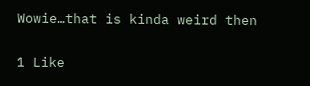Wowie…that is kinda weird then

1 Like